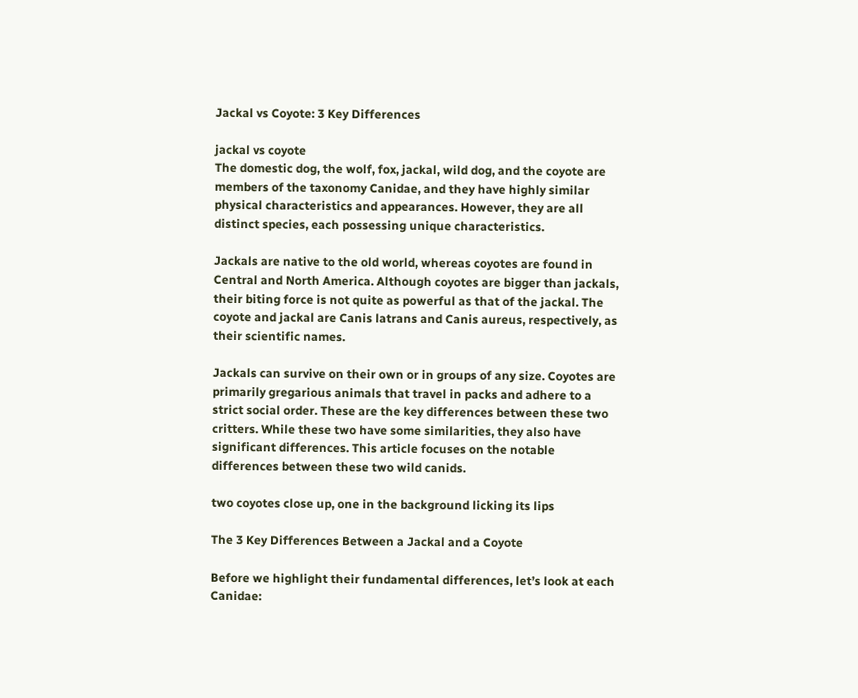Jackal vs Coyote: 3 Key Differences

jackal vs coyote
The domestic dog, the wolf, fox, jackal, wild dog, and the coyote are members of the taxonomy Canidae, and they have highly similar physical characteristics and appearances. However, they are all distinct species, each possessing unique characteristics.

Jackals are native to the old world, whereas coyotes are found in Central and North America. Although coyotes are bigger than jackals, their biting force is not quite as powerful as that of the jackal. The coyote and jackal are Canis latrans and Canis aureus, respectively, as their scientific names.

Jackals can survive on their own or in groups of any size. Coyotes are primarily gregarious animals that travel in packs and adhere to a strict social order. These are the key differences between these two critters. While these two have some similarities, they also have significant differences. This article focuses on the notable differences between these two wild canids.

two coyotes close up, one in the background licking its lips

The 3 Key Differences Between a Jackal and a Coyote

Before we highlight their fundamental differences, let’s look at each Canidae: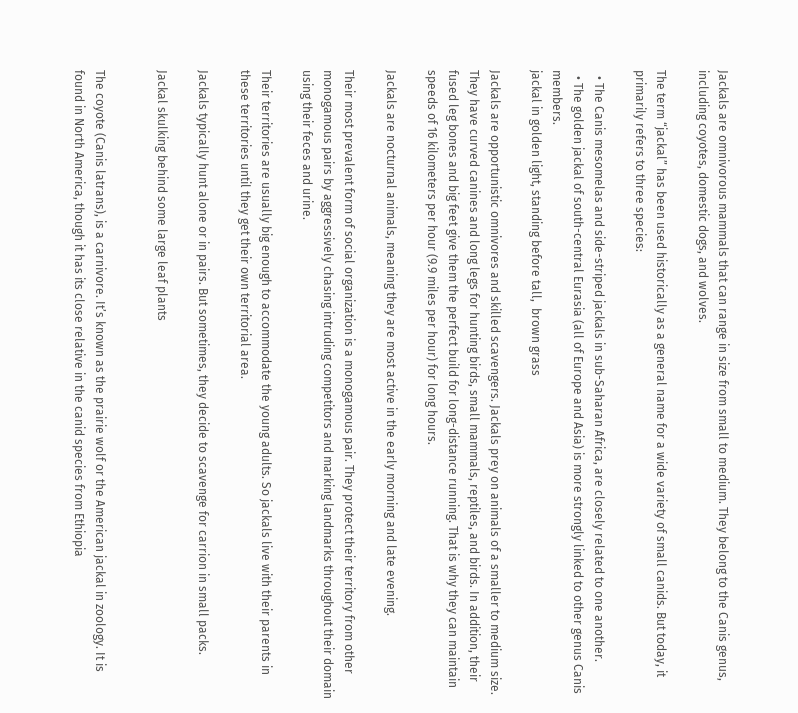Jackals are omnivorous mammals that can range in size from small to medium. They belong to the Canis genus, including coyotes, domestic dogs, and wolves.

The term “jackal” has been used historically as a general name for a wide variety of small canids. But today, it primarily refers to three species:

  • The Canis mesomelas and side-striped jackals in sub-Saharan Africa, are closely related to one another.
  • The golden jackal of south-central Eurasia (all of Europe and Asia) is more strongly linked to other genus Canis members.
jackal in golden light, standing before tall,  brown grass

Jackals are opportunistic omnivores and skilled scavengers. Jackals prey on animals of a smaller to medium size. They have curved canines and long legs for hunting birds, small mammals, reptiles, and birds. In addition, their fused leg bones and big feet give them the perfect build for long-distance running. That is why they can maintain speeds of 16 kilometers per hour (9.9 miles per hour) for long hours.

Jackals are nocturnal animals, meaning they are most active in the early morning and late evening.

Their most prevalent form of social organization is a monogamous pair. They protect their territory from other monogamous pairs by aggressively chasing intruding competitors and marking landmarks throughout their domain using their feces and urine.

Their territories are usually big enough to accommodate the young adults. So jackals live with their parents in these territories until they get their own territorial area.

Jackals typically hunt alone or in pairs. But sometimes, they decide to scavenge for carrion in small packs.

Jackal skulking behind some large leaf plants


The coyote (Canis latrans), is a carnivore. It’s known as the prairie wolf or the American jackal in zoology. It is found in North America, though it has its close relative in the canid species from Ethiopia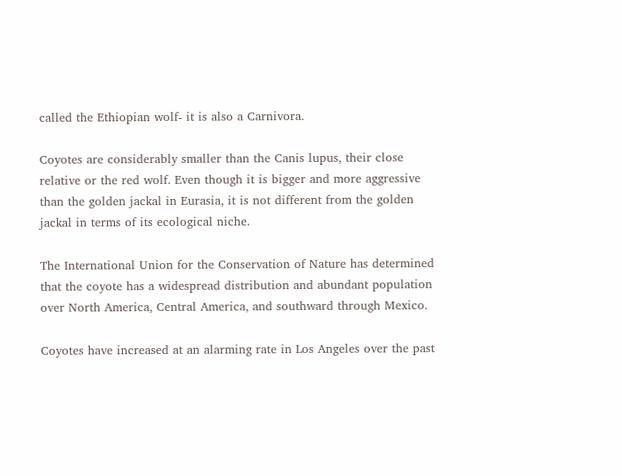called the Ethiopian wolf- it is also a Carnivora.

Coyotes are considerably smaller than the Canis lupus, their close relative or the red wolf. Even though it is bigger and more aggressive than the golden jackal in Eurasia, it is not different from the golden jackal in terms of its ecological niche.

The International Union for the Conservation of Nature has determined that the coyote has a widespread distribution and abundant population over North America, Central America, and southward through Mexico.

Coyotes have increased at an alarming rate in Los Angeles over the past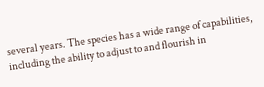several years. The species has a wide range of capabilities, including the ability to adjust to and flourish in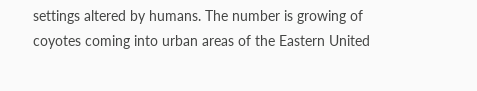settings altered by humans. The number is growing of coyotes coming into urban areas of the Eastern United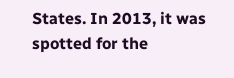States. In 2013, it was spotted for the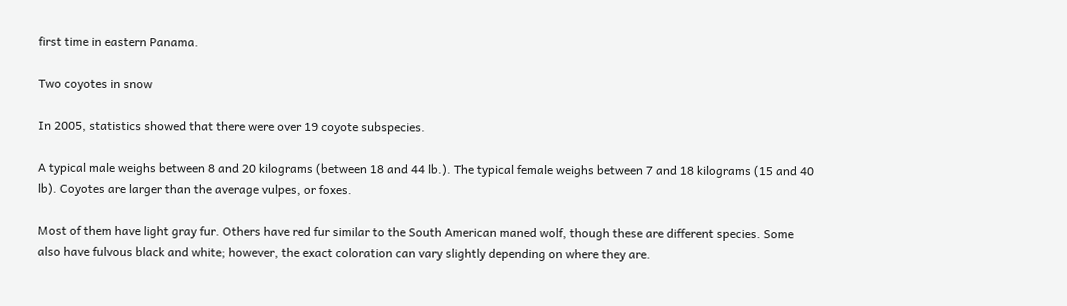first time in eastern Panama.

Two coyotes in snow

In 2005, statistics showed that there were over 19 coyote subspecies.

A typical male weighs between 8 and 20 kilograms (between 18 and 44 lb.). The typical female weighs between 7 and 18 kilograms (15 and 40 lb). Coyotes are larger than the average vulpes, or foxes.

Most of them have light gray fur. Others have red fur similar to the South American maned wolf, though these are different species. Some also have fulvous black and white; however, the exact coloration can vary slightly depending on where they are.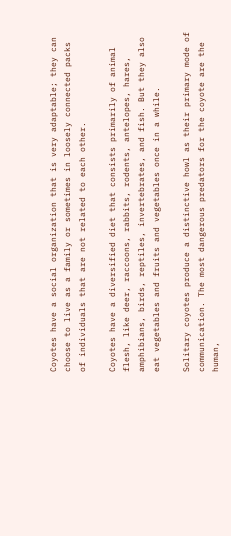Coyotes have a social organization that is very adaptable; they can choose to live as a family or sometimes in loosely connected packs of individuals that are not related to each other.

Coyotes have a diversified diet that consists primarily of animal flesh, like deer, raccoons, rabbits, rodents, antelopes, hares, amphibians, birds, reptiles, invertebrates, and fish. But they also eat vegetables and fruits and vegetables once in a while.

Solitary coyotes produce a distinctive howl as their primary mode of communication. The most dangerous predators for the coyote are the human,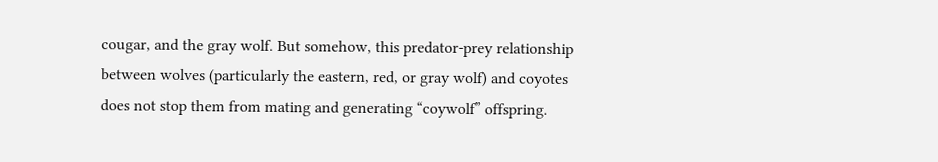cougar, and the gray wolf. But somehow, this predator-prey relationship between wolves (particularly the eastern, red, or gray wolf) and coyotes does not stop them from mating and generating “coywolf” offspring.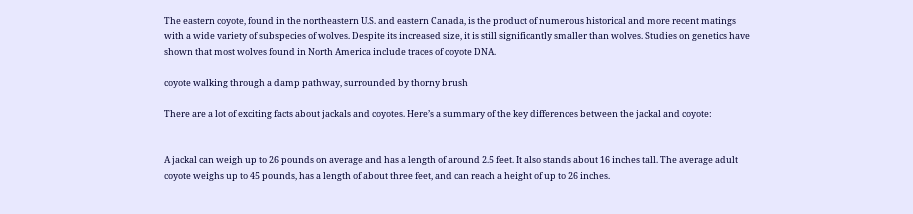The eastern coyote, found in the northeastern U.S. and eastern Canada, is the product of numerous historical and more recent matings with a wide variety of subspecies of wolves. Despite its increased size, it is still significantly smaller than wolves. Studies on genetics have shown that most wolves found in North America include traces of coyote DNA.

coyote walking through a damp pathway, surrounded by thorny brush

There are a lot of exciting facts about jackals and coyotes. Here’s a summary of the key differences between the jackal and coyote:


A jackal can weigh up to 26 pounds on average and has a length of around 2.5 feet. It also stands about 16 inches tall. The average adult coyote weighs up to 45 pounds, has a length of about three feet, and can reach a height of up to 26 inches.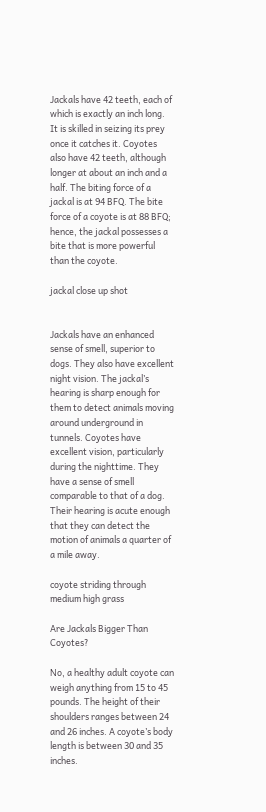Jackals have 42 teeth, each of which is exactly an inch long. It is skilled in seizing its prey once it catches it. Coyotes also have 42 teeth, although longer at about an inch and a half. The biting force of a jackal is at 94 BFQ. The bite force of a coyote is at 88 BFQ; hence, the jackal possesses a bite that is more powerful than the coyote.

jackal close up shot


Jackals have an enhanced sense of smell, superior to dogs. They also have excellent night vision. The jackal’s hearing is sharp enough for them to detect animals moving around underground in tunnels. Coyotes have excellent vision, particularly during the nighttime. They have a sense of smell comparable to that of a dog. Their hearing is acute enough that they can detect the motion of animals a quarter of a mile away.

coyote striding through medium high grass

Are Jackals Bigger Than Coyotes?

No, a healthy adult coyote can weigh anything from 15 to 45 pounds. The height of their shoulders ranges between 24 and 26 inches. A coyote’s body length is between 30 and 35 inches.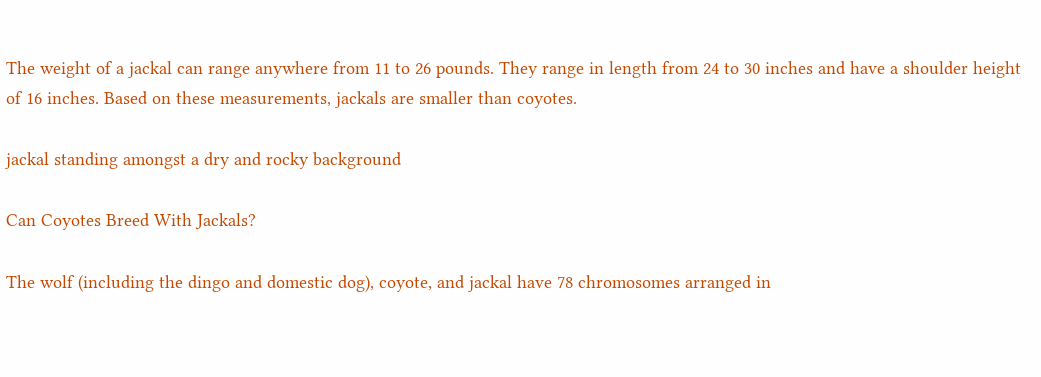The weight of a jackal can range anywhere from 11 to 26 pounds. They range in length from 24 to 30 inches and have a shoulder height of 16 inches. Based on these measurements, jackals are smaller than coyotes.

jackal standing amongst a dry and rocky background

Can Coyotes Breed With Jackals?

The wolf (including the dingo and domestic dog), coyote, and jackal have 78 chromosomes arranged in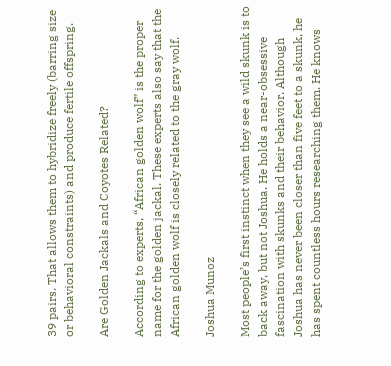39 pairs. That allows them to hybridize freely (barring size or behavioral constraints) and produce fertile offspring.

Are Golden Jackals and Coyotes Related?

According to experts, “African golden wolf” is the proper name for the golden jackal. These experts also say that the African golden wolf is closely related to the gray wolf.

Joshua Munoz

Most people’s first instinct when they see a wild skunk is to back away, but not Joshua. He holds a near-obsessive fascination with skunks and their behavior. Although Joshua has never been closer than five feet to a skunk, he has spent countless hours researching them. He knows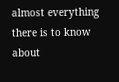almost everything there is to know about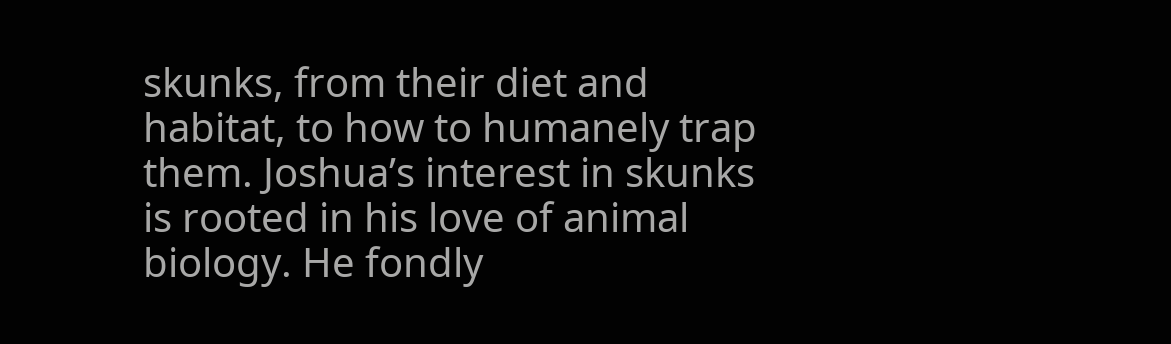skunks, from their diet and habitat, to how to humanely trap them. Joshua’s interest in skunks is rooted in his love of animal biology. He fondly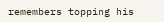remembers topping his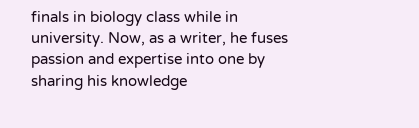finals in biology class while in university. Now, as a writer, he fuses passion and expertise into one by sharing his knowledge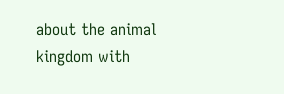about the animal kingdom with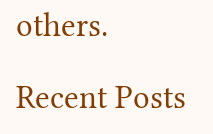others.

Recent Posts